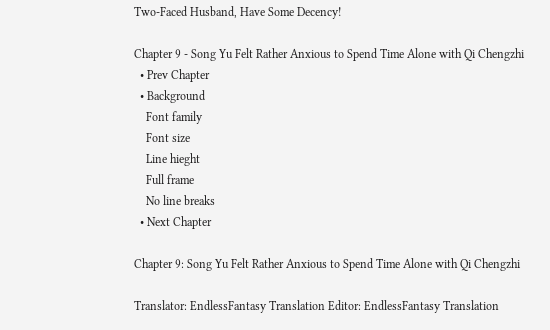Two-Faced Husband, Have Some Decency!

Chapter 9 - Song Yu Felt Rather Anxious to Spend Time Alone with Qi Chengzhi
  • Prev Chapter
  • Background
    Font family
    Font size
    Line hieght
    Full frame
    No line breaks
  • Next Chapter

Chapter 9: Song Yu Felt Rather Anxious to Spend Time Alone with Qi Chengzhi

Translator: EndlessFantasy Translation Editor: EndlessFantasy Translation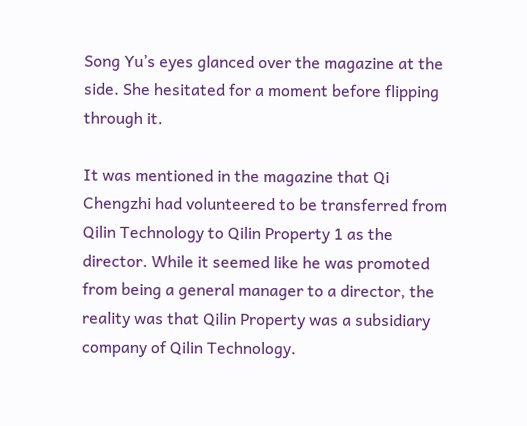Song Yu’s eyes glanced over the magazine at the side. She hesitated for a moment before flipping through it.

It was mentioned in the magazine that Qi Chengzhi had volunteered to be transferred from Qilin Technology to Qilin Property 1 as the director. While it seemed like he was promoted from being a general manager to a director, the reality was that Qilin Property was a subsidiary company of Qilin Technology.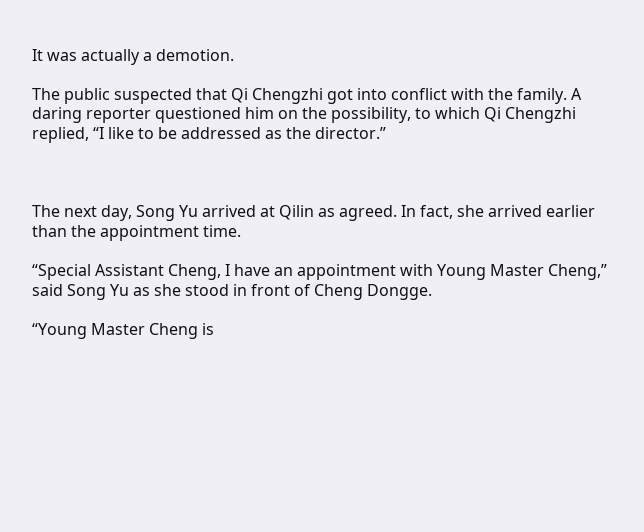It was actually a demotion.

The public suspected that Qi Chengzhi got into conflict with the family. A daring reporter questioned him on the possibility, to which Qi Chengzhi replied, “I like to be addressed as the director.”



The next day, Song Yu arrived at Qilin as agreed. In fact, she arrived earlier than the appointment time.

“Special Assistant Cheng, I have an appointment with Young Master Cheng,” said Song Yu as she stood in front of Cheng Dongge.

“Young Master Cheng is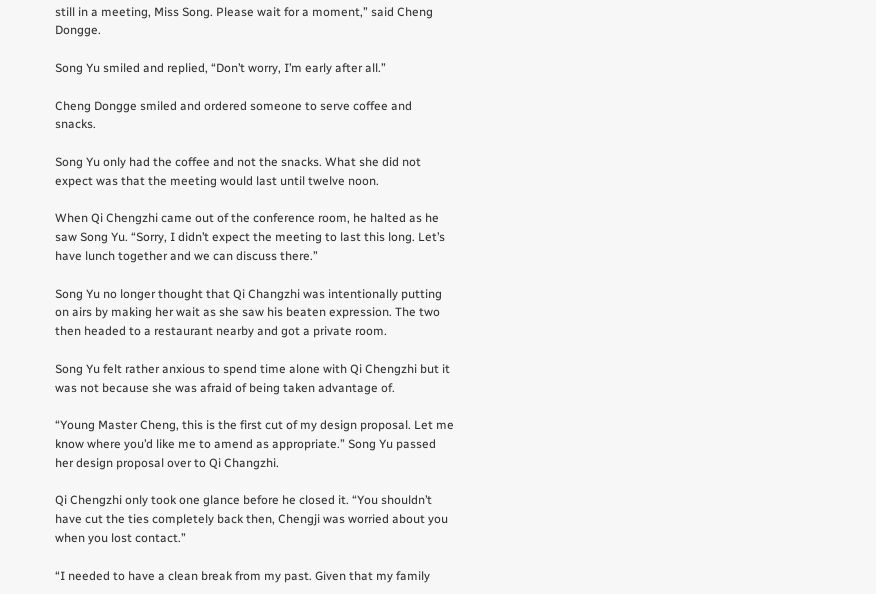still in a meeting, Miss Song. Please wait for a moment,” said Cheng Dongge.

Song Yu smiled and replied, “Don’t worry, I’m early after all.”

Cheng Dongge smiled and ordered someone to serve coffee and snacks.

Song Yu only had the coffee and not the snacks. What she did not expect was that the meeting would last until twelve noon.

When Qi Chengzhi came out of the conference room, he halted as he saw Song Yu. “Sorry, I didn’t expect the meeting to last this long. Let’s have lunch together and we can discuss there.”

Song Yu no longer thought that Qi Changzhi was intentionally putting on airs by making her wait as she saw his beaten expression. The two then headed to a restaurant nearby and got a private room.

Song Yu felt rather anxious to spend time alone with Qi Chengzhi but it was not because she was afraid of being taken advantage of.

“Young Master Cheng, this is the first cut of my design proposal. Let me know where you’d like me to amend as appropriate.” Song Yu passed her design proposal over to Qi Changzhi.

Qi Chengzhi only took one glance before he closed it. “You shouldn’t have cut the ties completely back then, Chengji was worried about you when you lost contact.”

“I needed to have a clean break from my past. Given that my family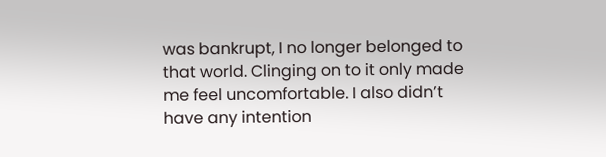was bankrupt, I no longer belonged to that world. Clinging on to it only made me feel uncomfortable. I also didn’t have any intention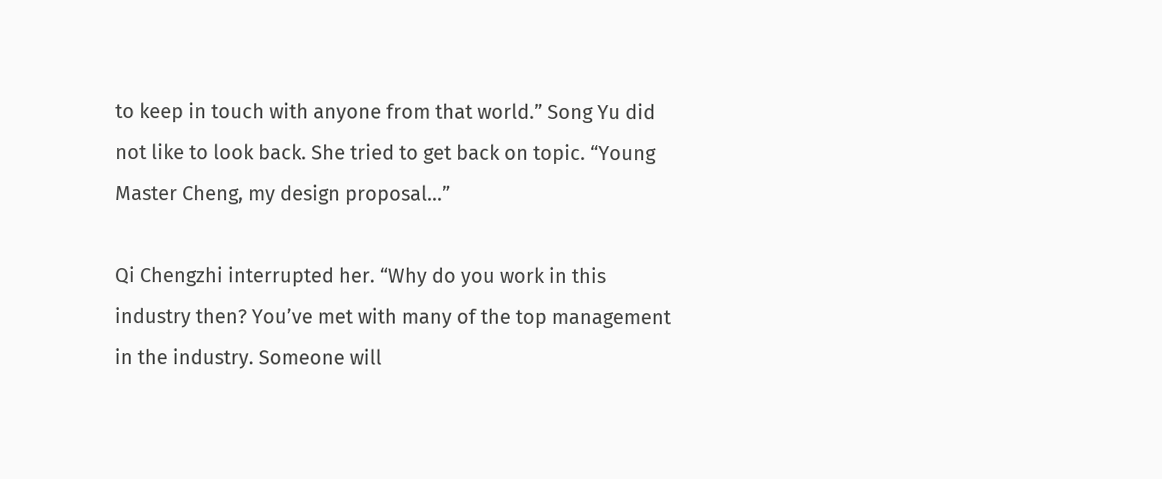to keep in touch with anyone from that world.” Song Yu did not like to look back. She tried to get back on topic. “Young Master Cheng, my design proposal...”

Qi Chengzhi interrupted her. “Why do you work in this industry then? You’ve met with many of the top management in the industry. Someone will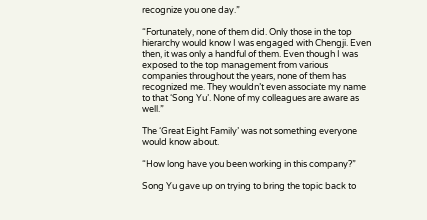recognize you one day.”

“Fortunately, none of them did. Only those in the top hierarchy would know I was engaged with Chengji. Even then, it was only a handful of them. Even though I was exposed to the top management from various companies throughout the years, none of them has recognized me. They wouldn’t even associate my name to that ‘Song Yu’. None of my colleagues are aware as well.”

The ‘Great Eight Family’ was not something everyone would know about.

“How long have you been working in this company?”

Song Yu gave up on trying to bring the topic back to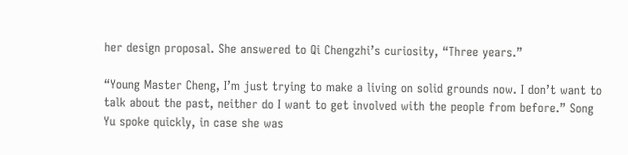her design proposal. She answered to Qi Chengzhi’s curiosity, “Three years.”

“Young Master Cheng, I’m just trying to make a living on solid grounds now. I don’t want to talk about the past, neither do I want to get involved with the people from before.” Song Yu spoke quickly, in case she was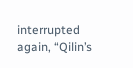interrupted again, “Qilin’s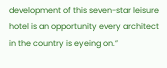development of this seven-star leisure hotel is an opportunity every architect in the country is eyeing on.”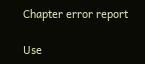Chapter error report

Use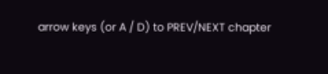arrow keys (or A / D) to PREV/NEXT chapter